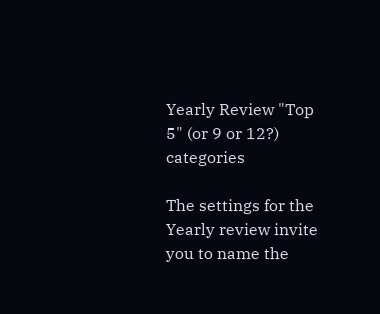Yearly Review "Top 5" (or 9 or 12?) categories

The settings for the Yearly review invite you to name the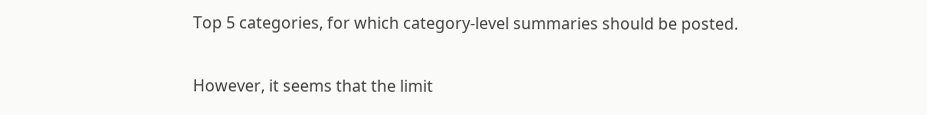Top 5 categories, for which category-level summaries should be posted.


However, it seems that the limit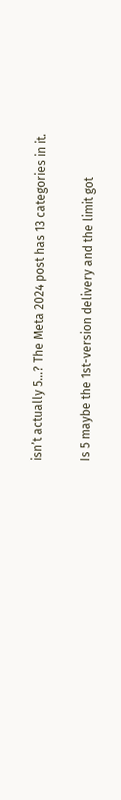isn’t actually 5…? The Meta 2024 post has 13 categories in it.

Is 5 maybe the 1st-version delivery and the limit got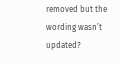removed but the wording wasn’t updated?